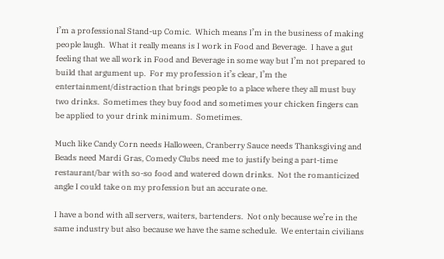I’m a professional Stand-up Comic.  Which means I’m in the business of making people laugh.  What it really means is I work in Food and Beverage.  I have a gut feeling that we all work in Food and Beverage in some way but I’m not prepared to build that argument up.  For my profession it’s clear, I’m the entertainment/distraction that brings people to a place where they all must buy two drinks.  Sometimes they buy food and sometimes your chicken fingers can be applied to your drink minimum.  Sometimes.

Much like Candy Corn needs Halloween, Cranberry Sauce needs Thanksgiving and Beads need Mardi Gras, Comedy Clubs need me to justify being a part-time restaurant/bar with so-so food and watered down drinks.  Not the romanticized angle I could take on my profession but an accurate one.

I have a bond with all servers, waiters, bartenders.  Not only because we’re in the same industry but also because we have the same schedule.  We entertain civilians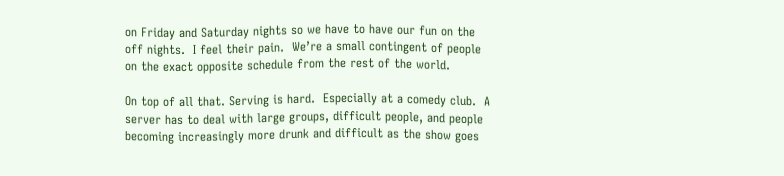on Friday and Saturday nights so we have to have our fun on the off nights.  I feel their pain.  We’re a small contingent of people on the exact opposite schedule from the rest of the world.

On top of all that. Serving is hard.  Especially at a comedy club.  A server has to deal with large groups, difficult people, and people becoming increasingly more drunk and difficult as the show goes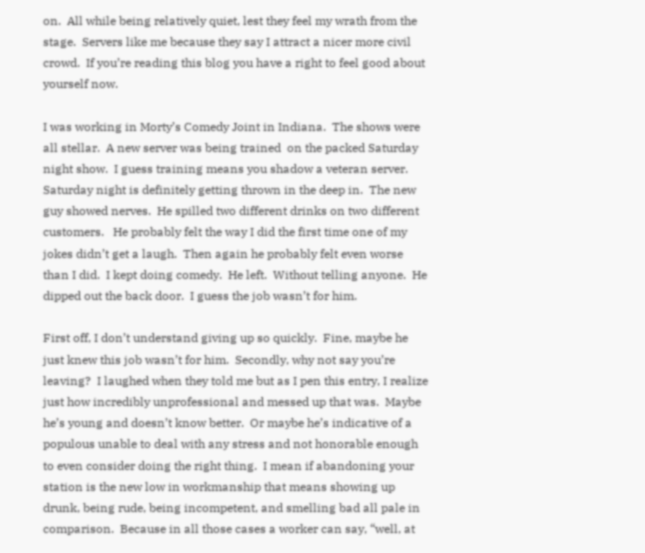on.  All while being relatively quiet, lest they feel my wrath from the stage.  Servers like me because they say I attract a nicer more civil crowd.  If you’re reading this blog you have a right to feel good about yourself now.

I was working in Morty’s Comedy Joint in Indiana.  The shows were all stellar.  A new server was being trained  on the packed Saturday night show.  I guess training means you shadow a veteran server.   Saturday night is definitely getting thrown in the deep in.  The new guy showed nerves.  He spilled two different drinks on two different customers.   He probably felt the way I did the first time one of my jokes didn’t get a laugh.  Then again he probably felt even worse than I did.  I kept doing comedy.  He left.  Without telling anyone.  He dipped out the back door.  I guess the job wasn’t for him.

First off, I don’t understand giving up so quickly.  Fine, maybe he just knew this job wasn’t for him.  Secondly, why not say you’re leaving?  I laughed when they told me but as I pen this entry, I realize just how incredibly unprofessional and messed up that was.  Maybe he’s young and doesn’t know better.  Or maybe he’s indicative of a populous unable to deal with any stress and not honorable enough to even consider doing the right thing.  I mean if abandoning your station is the new low in workmanship that means showing up drunk, being rude, being incompetent, and smelling bad all pale in comparison.  Because in all those cases a worker can say, “well, at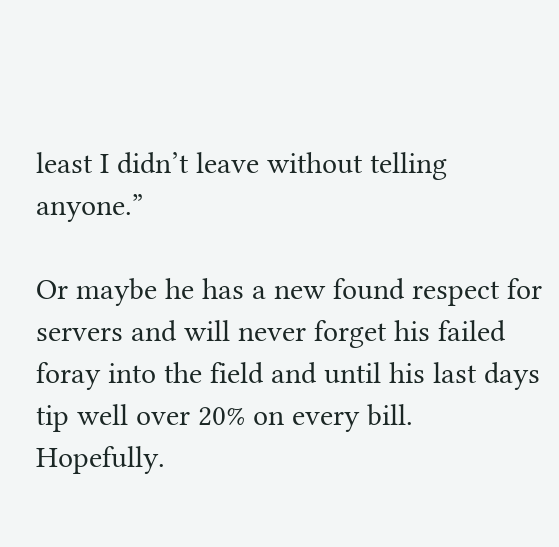least I didn’t leave without telling anyone.”

Or maybe he has a new found respect for servers and will never forget his failed foray into the field and until his last days tip well over 20% on every bill.  Hopefully.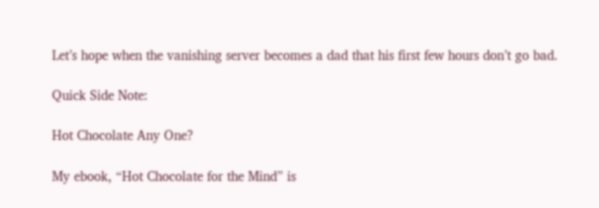Let’s hope when the vanishing server becomes a dad that his first few hours don’t go bad.

Quick Side Note:

Hot Chocolate Any One?

My ebook, “Hot Chocolate for the Mind” is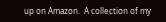up on Amazon.  A collection of my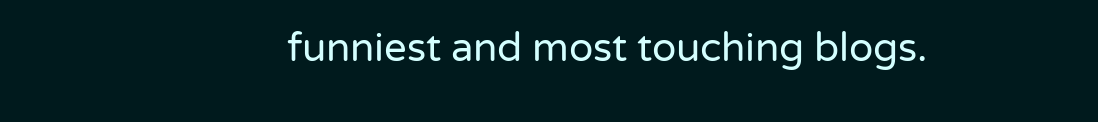funniest and most touching blogs.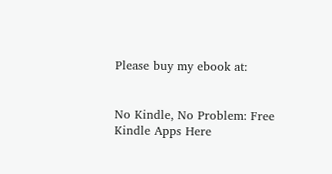Please buy my ebook at:


No Kindle, No Problem: Free Kindle Apps Here